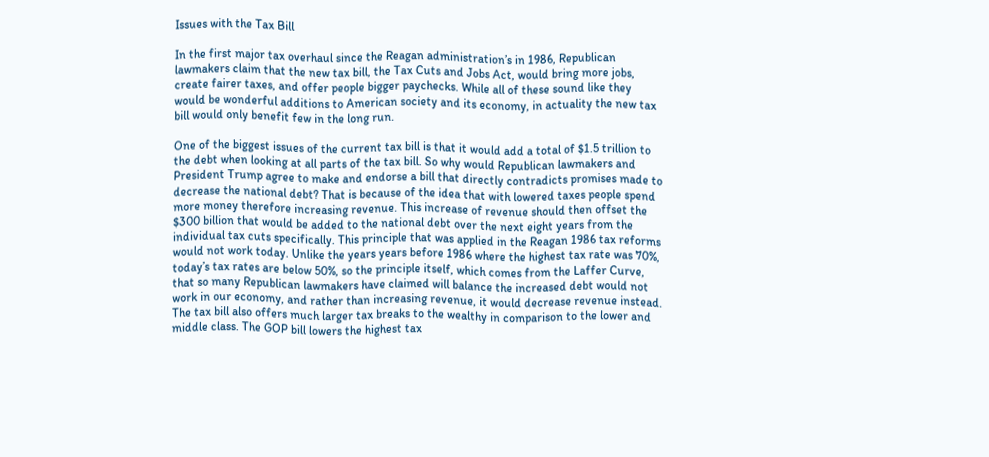Issues with the Tax Bill

In the first major tax overhaul since the Reagan administration’s in 1986, Republican lawmakers claim that the new tax bill, the Tax Cuts and Jobs Act, would bring more jobs, create fairer taxes, and offer people bigger paychecks. While all of these sound like they would be wonderful additions to American society and its economy, in actuality the new tax bill would only benefit few in the long run.

One of the biggest issues of the current tax bill is that it would add a total of $1.5 trillion to the debt when looking at all parts of the tax bill. So why would Republican lawmakers and President Trump agree to make and endorse a bill that directly contradicts promises made to decrease the national debt? That is because of the idea that with lowered taxes people spend more money therefore increasing revenue. This increase of revenue should then offset the $300 billion that would be added to the national debt over the next eight years from the individual tax cuts specifically. This principle that was applied in the Reagan 1986 tax reforms would not work today. Unlike the years years before 1986 where the highest tax rate was 70%, today’s tax rates are below 50%, so the principle itself, which comes from the Laffer Curve, that so many Republican lawmakers have claimed will balance the increased debt would not work in our economy, and rather than increasing revenue, it would decrease revenue instead. The tax bill also offers much larger tax breaks to the wealthy in comparison to the lower and middle class. The GOP bill lowers the highest tax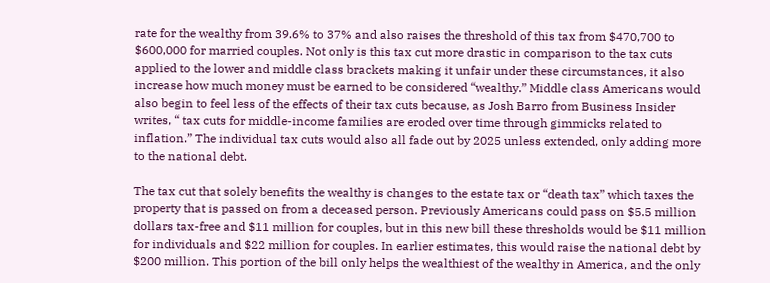rate for the wealthy from 39.6% to 37% and also raises the threshold of this tax from $470,700 to $600,000 for married couples. Not only is this tax cut more drastic in comparison to the tax cuts applied to the lower and middle class brackets making it unfair under these circumstances, it also increase how much money must be earned to be considered “wealthy.” Middle class Americans would also begin to feel less of the effects of their tax cuts because, as Josh Barro from Business Insider writes, “ tax cuts for middle-income families are eroded over time through gimmicks related to inflation.” The individual tax cuts would also all fade out by 2025 unless extended, only adding more to the national debt.

The tax cut that solely benefits the wealthy is changes to the estate tax or “death tax” which taxes the property that is passed on from a deceased person. Previously Americans could pass on $5.5 million dollars tax-free and $11 million for couples, but in this new bill these thresholds would be $11 million for individuals and $22 million for couples. In earlier estimates, this would raise the national debt by $200 million. This portion of the bill only helps the wealthiest of the wealthy in America, and the only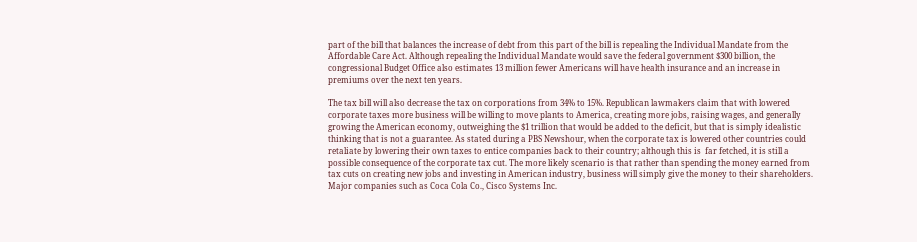part of the bill that balances the increase of debt from this part of the bill is repealing the Individual Mandate from the Affordable Care Act. Although repealing the Individual Mandate would save the federal government $300 billion, the congressional Budget Office also estimates 13 million fewer Americans will have health insurance and an increase in premiums over the next ten years.

The tax bill will also decrease the tax on corporations from 34% to 15%. Republican lawmakers claim that with lowered corporate taxes more business will be willing to move plants to America, creating more jobs, raising wages, and generally growing the American economy, outweighing the $1 trillion that would be added to the deficit, but that is simply idealistic thinking that is not a guarantee. As stated during a PBS Newshour, when the corporate tax is lowered other countries could retaliate by lowering their own taxes to entice companies back to their country; although this is  far fetched, it is still a possible consequence of the corporate tax cut. The more likely scenario is that rather than spending the money earned from tax cuts on creating new jobs and investing in American industry, business will simply give the money to their shareholders. Major companies such as Coca Cola Co., Cisco Systems Inc.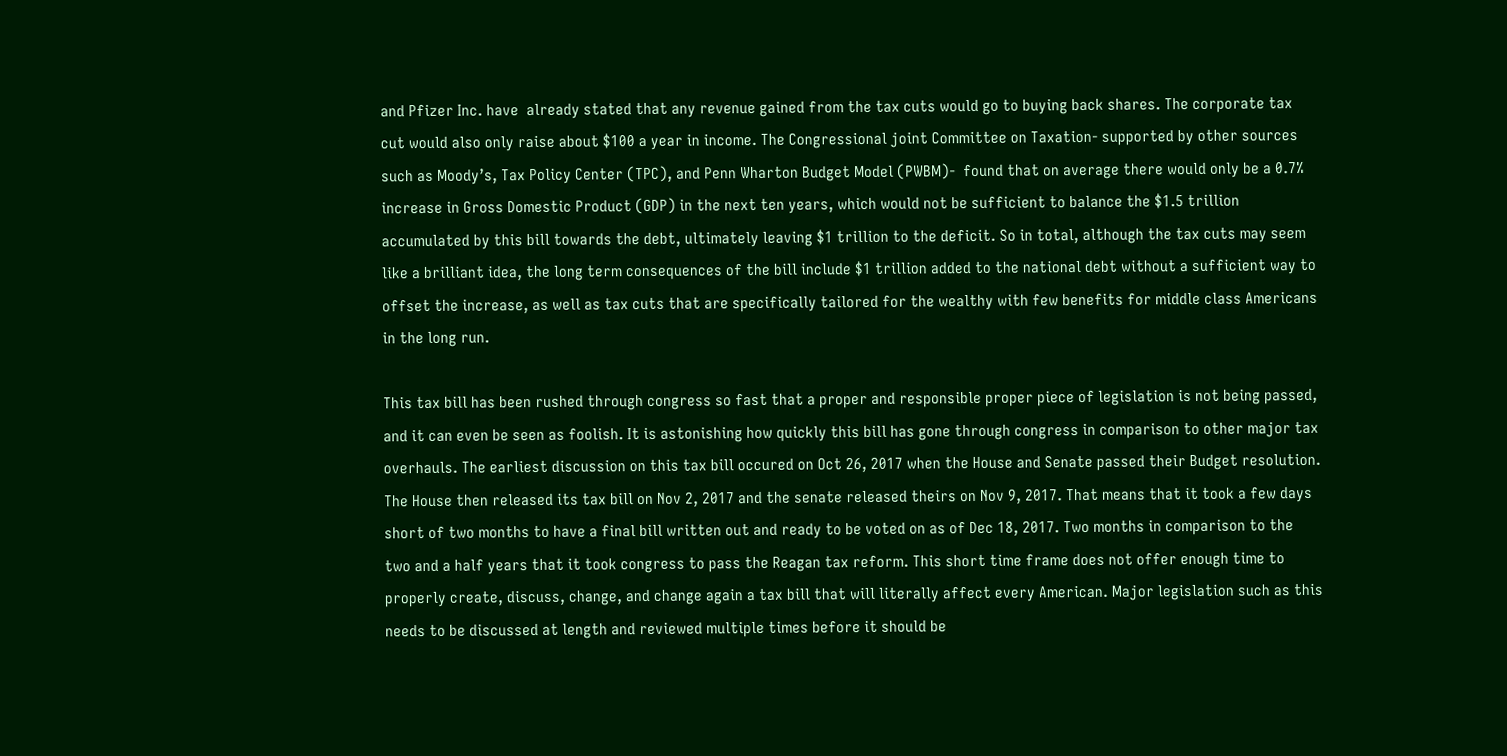and Pfizer Inc. have  already stated that any revenue gained from the tax cuts would go to buying back shares. The corporate tax cut would also only raise about $100 a year in income. The Congressional joint Committee on Taxation- supported by other sources such as Moody’s, Tax Policy Center (TPC), and Penn Wharton Budget Model (PWBM)-  found that on average there would only be a 0.7% increase in Gross Domestic Product (GDP) in the next ten years, which would not be sufficient to balance the $1.5 trillion accumulated by this bill towards the debt, ultimately leaving $1 trillion to the deficit. So in total, although the tax cuts may seem like a brilliant idea, the long term consequences of the bill include $1 trillion added to the national debt without a sufficient way to offset the increase, as well as tax cuts that are specifically tailored for the wealthy with few benefits for middle class Americans in the long run.

This tax bill has been rushed through congress so fast that a proper and responsible proper piece of legislation is not being passed, and it can even be seen as foolish. It is astonishing how quickly this bill has gone through congress in comparison to other major tax overhauls. The earliest discussion on this tax bill occured on Oct 26, 2017 when the House and Senate passed their Budget resolution. The House then released its tax bill on Nov 2, 2017 and the senate released theirs on Nov 9, 2017. That means that it took a few days short of two months to have a final bill written out and ready to be voted on as of Dec 18, 2017. Two months in comparison to the two and a half years that it took congress to pass the Reagan tax reform. This short time frame does not offer enough time to properly create, discuss, change, and change again a tax bill that will literally affect every American. Major legislation such as this needs to be discussed at length and reviewed multiple times before it should be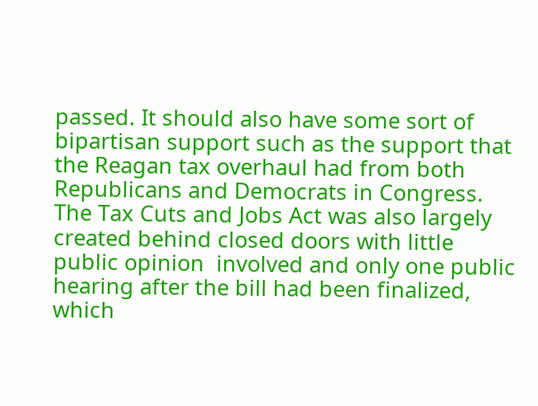passed. It should also have some sort of bipartisan support such as the support that the Reagan tax overhaul had from both Republicans and Democrats in Congress. The Tax Cuts and Jobs Act was also largely created behind closed doors with little public opinion  involved and only one public hearing after the bill had been finalized, which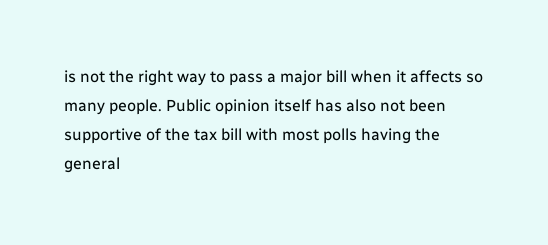is not the right way to pass a major bill when it affects so many people. Public opinion itself has also not been supportive of the tax bill with most polls having the general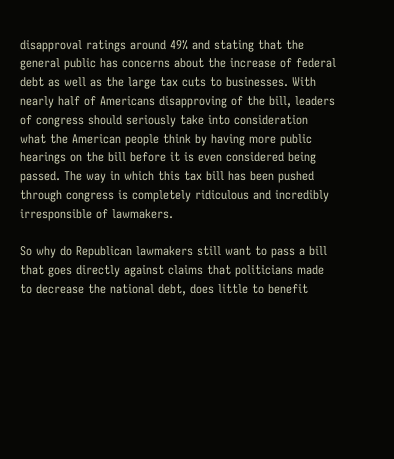disapproval ratings around 49% and stating that the general public has concerns about the increase of federal debt as well as the large tax cuts to businesses. With nearly half of Americans disapproving of the bill, leaders of congress should seriously take into consideration what the American people think by having more public hearings on the bill before it is even considered being passed. The way in which this tax bill has been pushed through congress is completely ridiculous and incredibly irresponsible of lawmakers.

So why do Republican lawmakers still want to pass a bill that goes directly against claims that politicians made to decrease the national debt, does little to benefit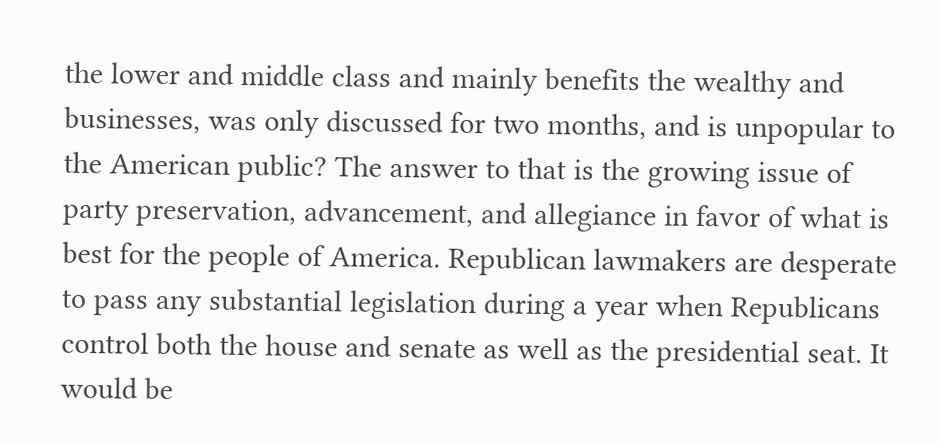the lower and middle class and mainly benefits the wealthy and businesses, was only discussed for two months, and is unpopular to the American public? The answer to that is the growing issue of party preservation, advancement, and allegiance in favor of what is best for the people of America. Republican lawmakers are desperate to pass any substantial legislation during a year when Republicans control both the house and senate as well as the presidential seat. It would be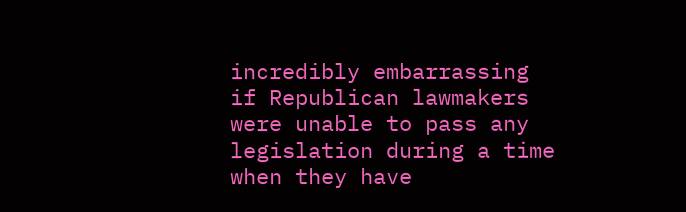incredibly embarrassing if Republican lawmakers were unable to pass any legislation during a time when they have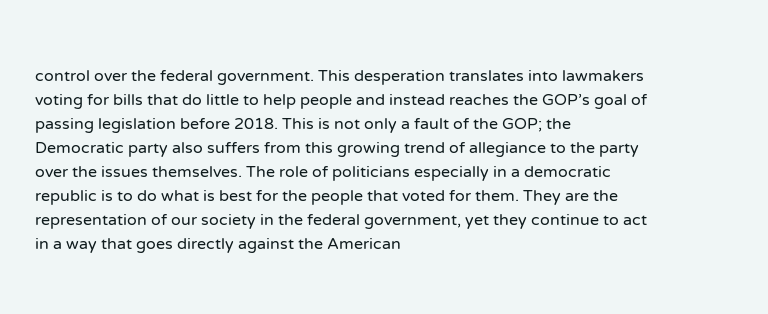control over the federal government. This desperation translates into lawmakers voting for bills that do little to help people and instead reaches the GOP’s goal of passing legislation before 2018. This is not only a fault of the GOP; the Democratic party also suffers from this growing trend of allegiance to the party over the issues themselves. The role of politicians especially in a democratic republic is to do what is best for the people that voted for them. They are the representation of our society in the federal government, yet they continue to act in a way that goes directly against the American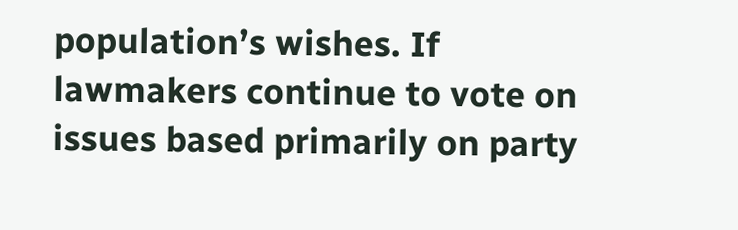population’s wishes. If lawmakers continue to vote on issues based primarily on party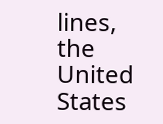lines, the United States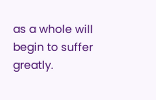as a whole will begin to suffer greatly.